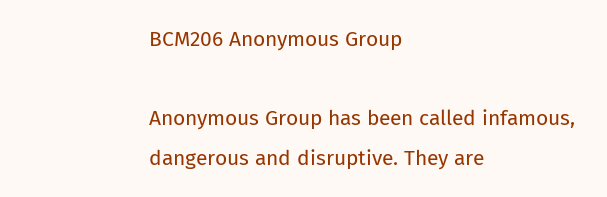BCM206 Anonymous Group

Anonymous Group has been called infamous, dangerous and disruptive. They are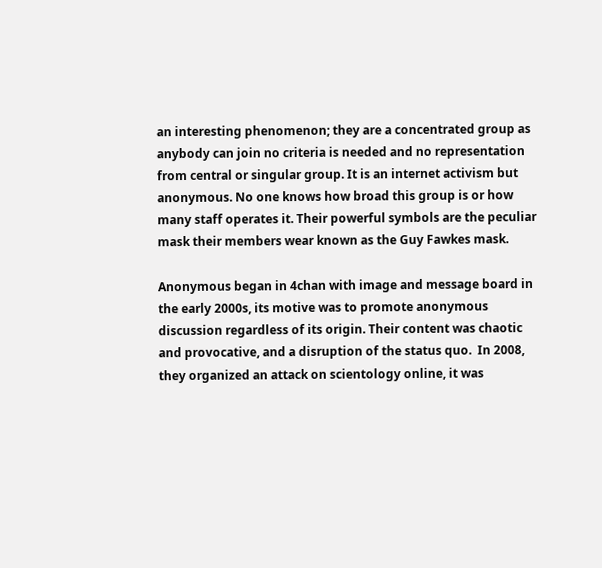an interesting phenomenon; they are a concentrated group as anybody can join no criteria is needed and no representation from central or singular group. It is an internet activism but anonymous. No one knows how broad this group is or how many staff operates it. Their powerful symbols are the peculiar mask their members wear known as the Guy Fawkes mask.

Anonymous began in 4chan with image and message board in the early 2000s, its motive was to promote anonymous discussion regardless of its origin. Their content was chaotic and provocative, and a disruption of the status quo.  In 2008, they organized an attack on scientology online, it was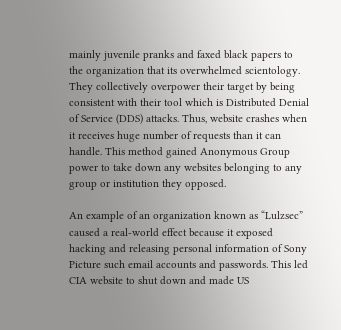mainly juvenile pranks and faxed black papers to the organization that its overwhelmed scientology. They collectively overpower their target by being consistent with their tool which is Distributed Denial of Service (DDS) attacks. Thus, website crashes when it receives huge number of requests than it can handle. This method gained Anonymous Group power to take down any websites belonging to any group or institution they opposed.

An example of an organization known as “Lulzsec” caused a real-world effect because it exposed hacking and releasing personal information of Sony Picture such email accounts and passwords. This led CIA website to shut down and made US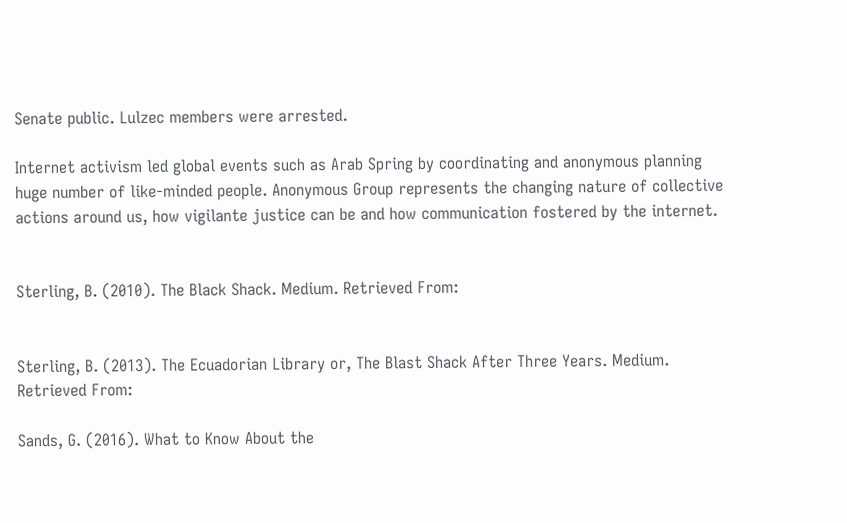Senate public. Lulzec members were arrested.

Internet activism led global events such as Arab Spring by coordinating and anonymous planning huge number of like-minded people. Anonymous Group represents the changing nature of collective actions around us, how vigilante justice can be and how communication fostered by the internet.


Sterling, B. (2010). The Black Shack. Medium. Retrieved From:


Sterling, B. (2013). The Ecuadorian Library or, The Blast Shack After Three Years. Medium. Retrieved From:

Sands, G. (2016). What to Know About the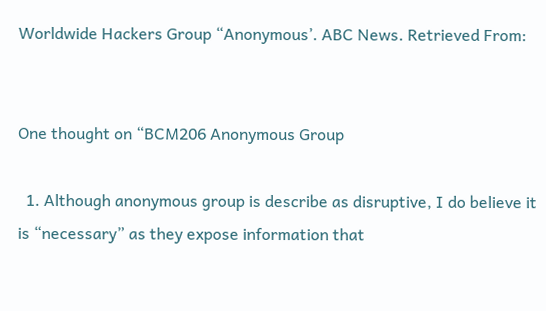Worldwide Hackers Group “Anonymous’. ABC News. Retrieved From:


One thought on “BCM206 Anonymous Group

  1. Although anonymous group is describe as disruptive, I do believe it is “necessary” as they expose information that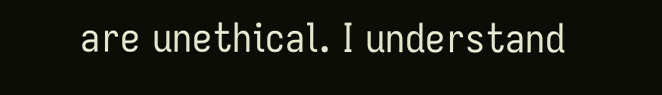are unethical. I understand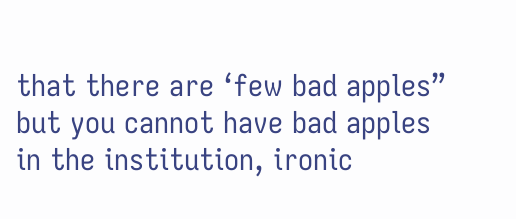that there are ‘few bad apples” but you cannot have bad apples in the institution, ironic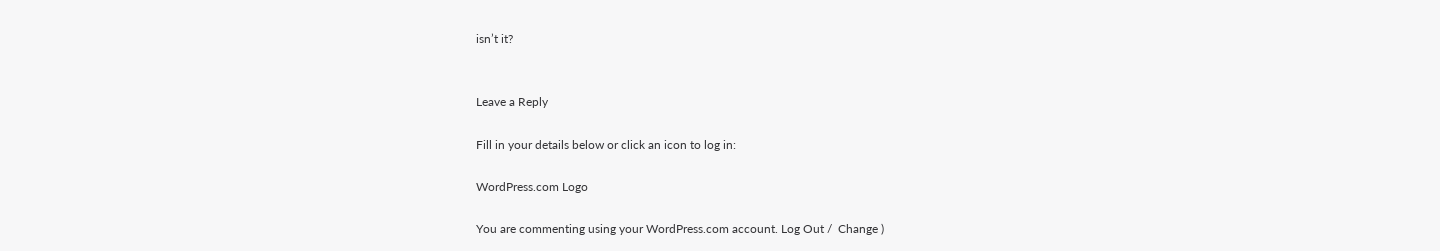isn’t it?


Leave a Reply

Fill in your details below or click an icon to log in:

WordPress.com Logo

You are commenting using your WordPress.com account. Log Out /  Change )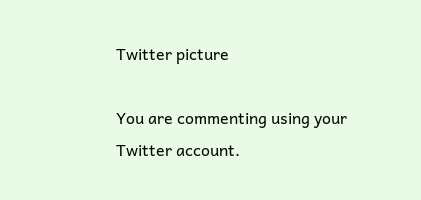Twitter picture

You are commenting using your Twitter account.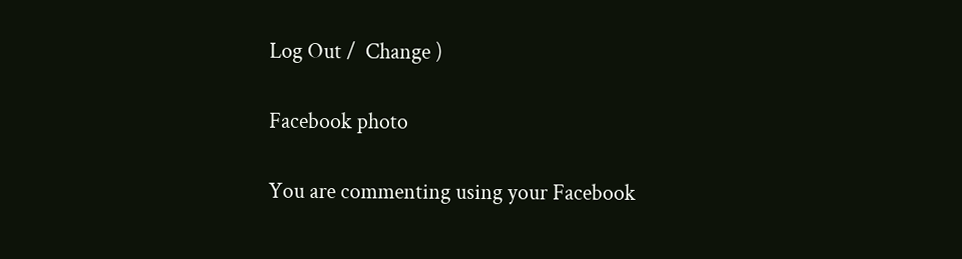Log Out /  Change )

Facebook photo

You are commenting using your Facebook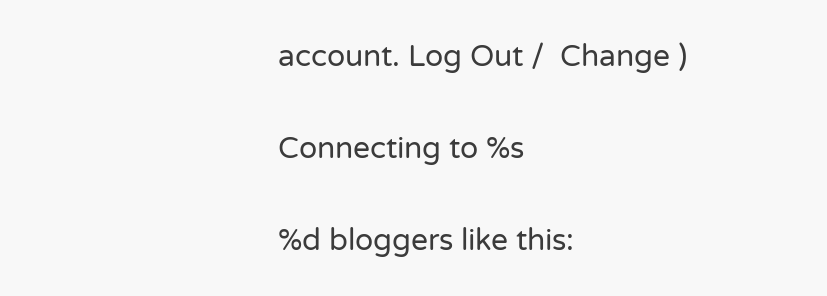account. Log Out /  Change )

Connecting to %s

%d bloggers like this: